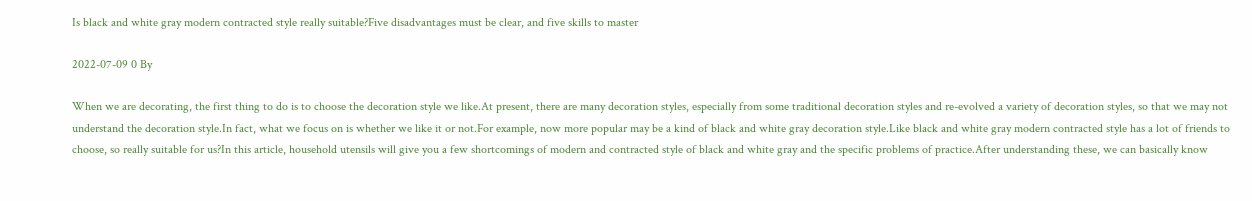Is black and white gray modern contracted style really suitable?Five disadvantages must be clear, and five skills to master

2022-07-09 0 By

When we are decorating, the first thing to do is to choose the decoration style we like.At present, there are many decoration styles, especially from some traditional decoration styles and re-evolved a variety of decoration styles, so that we may not understand the decoration style.In fact, what we focus on is whether we like it or not.For example, now more popular may be a kind of black and white gray decoration style.Like black and white gray modern contracted style has a lot of friends to choose, so really suitable for us?In this article, household utensils will give you a few shortcomings of modern and contracted style of black and white gray and the specific problems of practice.After understanding these, we can basically know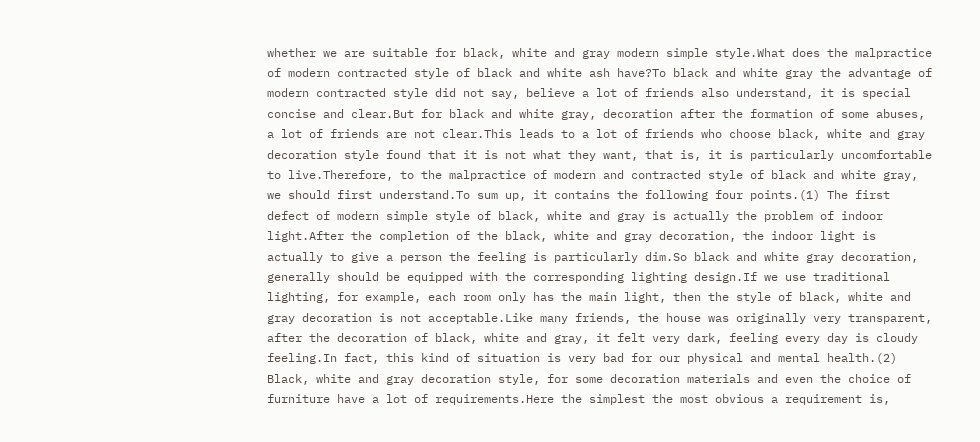whether we are suitable for black, white and gray modern simple style.What does the malpractice of modern contracted style of black and white ash have?To black and white gray the advantage of modern contracted style did not say, believe a lot of friends also understand, it is special concise and clear.But for black and white gray, decoration after the formation of some abuses, a lot of friends are not clear.This leads to a lot of friends who choose black, white and gray decoration style found that it is not what they want, that is, it is particularly uncomfortable to live.Therefore, to the malpractice of modern and contracted style of black and white gray, we should first understand.To sum up, it contains the following four points.(1) The first defect of modern simple style of black, white and gray is actually the problem of indoor light.After the completion of the black, white and gray decoration, the indoor light is actually to give a person the feeling is particularly dim.So black and white gray decoration, generally should be equipped with the corresponding lighting design.If we use traditional lighting, for example, each room only has the main light, then the style of black, white and gray decoration is not acceptable.Like many friends, the house was originally very transparent, after the decoration of black, white and gray, it felt very dark, feeling every day is cloudy feeling.In fact, this kind of situation is very bad for our physical and mental health.(2) Black, white and gray decoration style, for some decoration materials and even the choice of furniture have a lot of requirements.Here the simplest the most obvious a requirement is,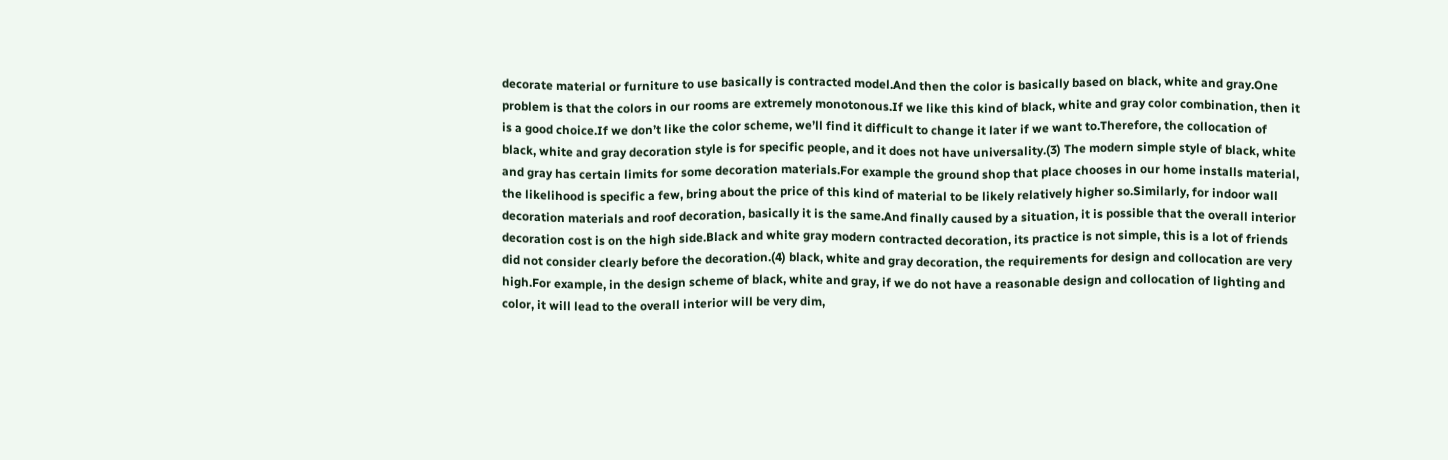decorate material or furniture to use basically is contracted model.And then the color is basically based on black, white and gray.One problem is that the colors in our rooms are extremely monotonous.If we like this kind of black, white and gray color combination, then it is a good choice.If we don’t like the color scheme, we’ll find it difficult to change it later if we want to.Therefore, the collocation of black, white and gray decoration style is for specific people, and it does not have universality.(3) The modern simple style of black, white and gray has certain limits for some decoration materials.For example the ground shop that place chooses in our home installs material, the likelihood is specific a few, bring about the price of this kind of material to be likely relatively higher so.Similarly, for indoor wall decoration materials and roof decoration, basically it is the same.And finally caused by a situation, it is possible that the overall interior decoration cost is on the high side.Black and white gray modern contracted decoration, its practice is not simple, this is a lot of friends did not consider clearly before the decoration.(4) black, white and gray decoration, the requirements for design and collocation are very high.For example, in the design scheme of black, white and gray, if we do not have a reasonable design and collocation of lighting and color, it will lead to the overall interior will be very dim,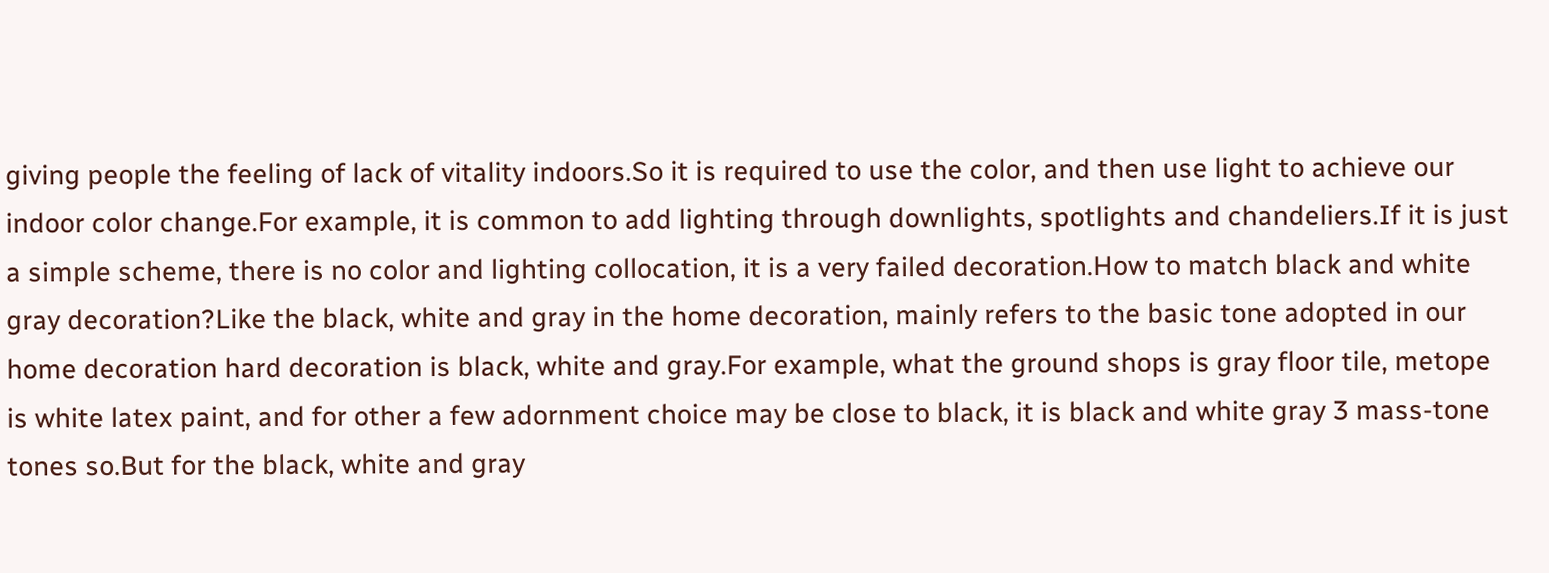giving people the feeling of lack of vitality indoors.So it is required to use the color, and then use light to achieve our indoor color change.For example, it is common to add lighting through downlights, spotlights and chandeliers.If it is just a simple scheme, there is no color and lighting collocation, it is a very failed decoration.How to match black and white gray decoration?Like the black, white and gray in the home decoration, mainly refers to the basic tone adopted in our home decoration hard decoration is black, white and gray.For example, what the ground shops is gray floor tile, metope is white latex paint, and for other a few adornment choice may be close to black, it is black and white gray 3 mass-tone tones so.But for the black, white and gray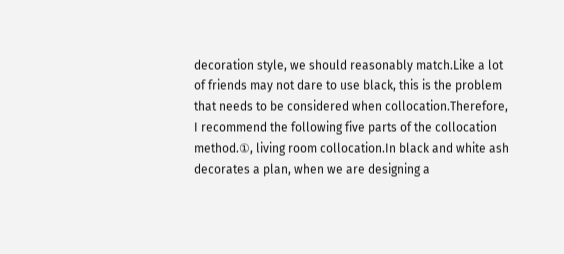decoration style, we should reasonably match.Like a lot of friends may not dare to use black, this is the problem that needs to be considered when collocation.Therefore, I recommend the following five parts of the collocation method.①, living room collocation.In black and white ash decorates a plan, when we are designing a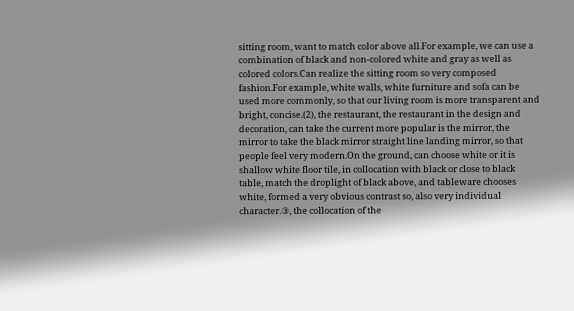sitting room, want to match color above all.For example, we can use a combination of black and non-colored white and gray as well as colored colors.Can realize the sitting room so very composed fashion.For example, white walls, white furniture and sofa can be used more commonly, so that our living room is more transparent and bright, concise.(2), the restaurant, the restaurant in the design and decoration, can take the current more popular is the mirror, the mirror to take the black mirror straight line landing mirror, so that people feel very modern.On the ground, can choose white or it is shallow white floor tile, in collocation with black or close to black table, match the droplight of black above, and tableware chooses white, formed a very obvious contrast so, also very individual character.③, the collocation of the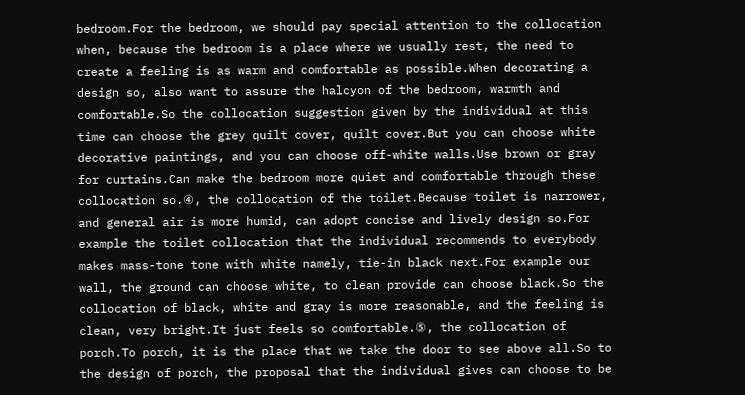bedroom.For the bedroom, we should pay special attention to the collocation when, because the bedroom is a place where we usually rest, the need to create a feeling is as warm and comfortable as possible.When decorating a design so, also want to assure the halcyon of the bedroom, warmth and comfortable.So the collocation suggestion given by the individual at this time can choose the grey quilt cover, quilt cover.But you can choose white decorative paintings, and you can choose off-white walls.Use brown or gray for curtains.Can make the bedroom more quiet and comfortable through these collocation so.④, the collocation of the toilet.Because toilet is narrower, and general air is more humid, can adopt concise and lively design so.For example the toilet collocation that the individual recommends to everybody makes mass-tone tone with white namely, tie-in black next.For example our wall, the ground can choose white, to clean provide can choose black.So the collocation of black, white and gray is more reasonable, and the feeling is clean, very bright.It just feels so comfortable.⑤, the collocation of porch.To porch, it is the place that we take the door to see above all.So to the design of porch, the proposal that the individual gives can choose to be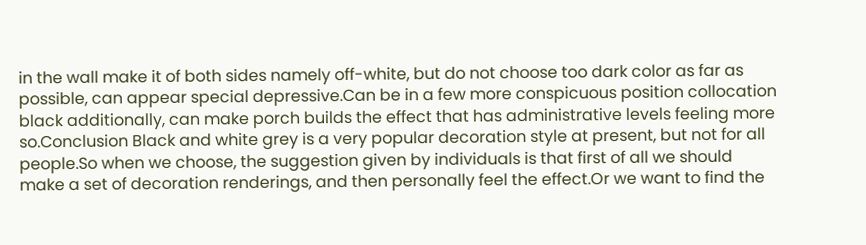in the wall make it of both sides namely off-white, but do not choose too dark color as far as possible, can appear special depressive.Can be in a few more conspicuous position collocation black additionally, can make porch builds the effect that has administrative levels feeling more so.Conclusion Black and white grey is a very popular decoration style at present, but not for all people.So when we choose, the suggestion given by individuals is that first of all we should make a set of decoration renderings, and then personally feel the effect.Or we want to find the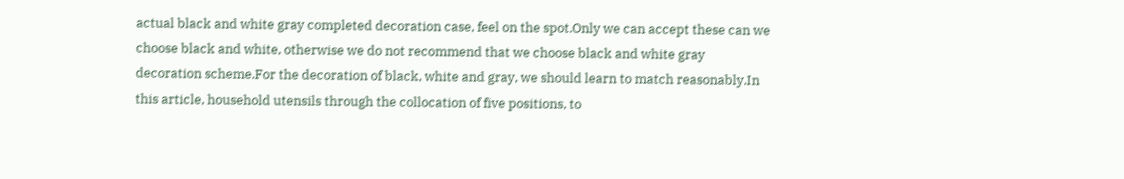actual black and white gray completed decoration case, feel on the spot.Only we can accept these can we choose black and white, otherwise we do not recommend that we choose black and white gray decoration scheme.For the decoration of black, white and gray, we should learn to match reasonably.In this article, household utensils through the collocation of five positions, to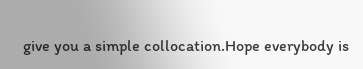give you a simple collocation.Hope everybody is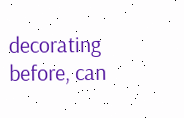decorating before, can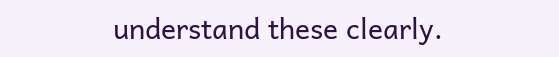understand these clearly.